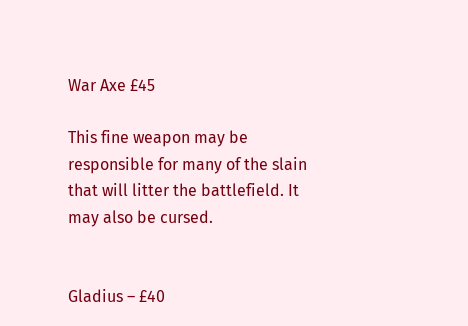War Axe £45

This fine weapon may be responsible for many of the slain that will litter the battlefield. It may also be cursed.


Gladius – £40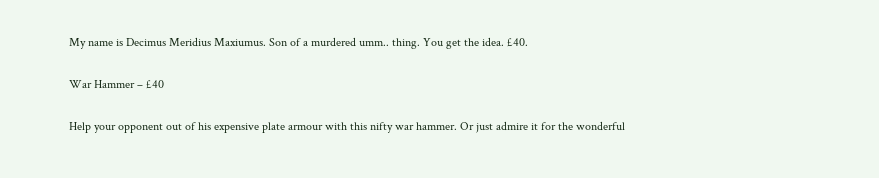My name is Decimus Meridius Maxiumus. Son of a murdered umm.. thing. You get the idea. £40.

War Hammer – £40

Help your opponent out of his expensive plate armour with this nifty war hammer. Or just admire it for the wonderful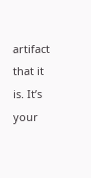artifact that it is. It’s your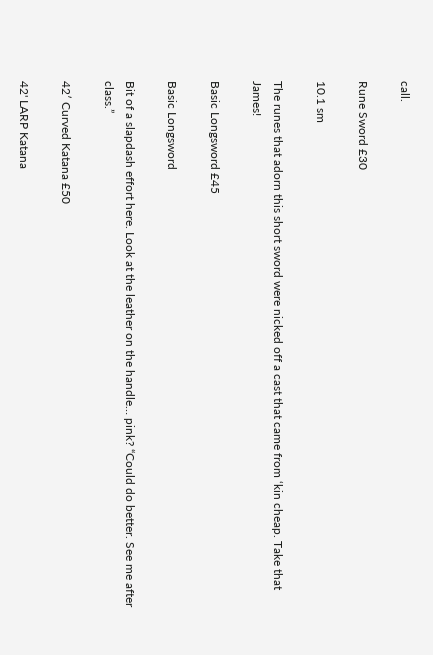call.

Rune Sword £30

10.1 sm

The runes that adorn this short sword were nicked off a cast that came from ‘kin cheap. Take that James!

Basic Longsword £45

Basic Longsword

Bit of a slapdash effort here. Look at the leather on the handle… pink? “Could do better. See me after class.”

42′ Curved Katana £50

42' LARP Katana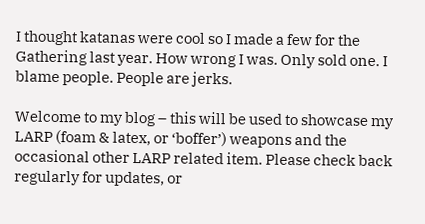I thought katanas were cool so I made a few for the Gathering last year. How wrong I was. Only sold one. I blame people. People are jerks.

Welcome to my blog – this will be used to showcase my LARP (foam & latex, or ‘boffer’) weapons and the occasional other LARP related item. Please check back regularly for updates, or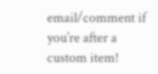email/comment if you’re after a custom item!